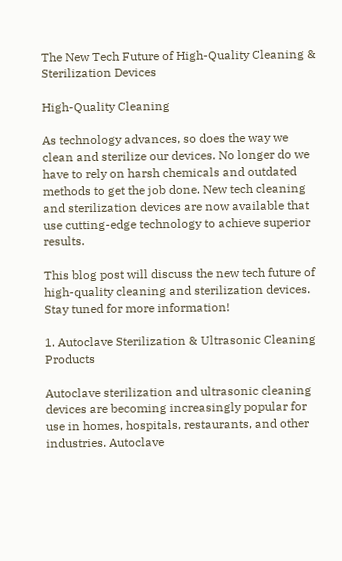The New Tech Future of High-Quality Cleaning & Sterilization Devices

High-Quality Cleaning

As technology advances, so does the way we clean and sterilize our devices. No longer do we have to rely on harsh chemicals and outdated methods to get the job done. New tech cleaning and sterilization devices are now available that use cutting-edge technology to achieve superior results.

This blog post will discuss the new tech future of high-quality cleaning and sterilization devices. Stay tuned for more information!

1. Autoclave Sterilization & Ultrasonic Cleaning Products

Autoclave sterilization and ultrasonic cleaning devices are becoming increasingly popular for use in homes, hospitals, restaurants, and other industries. Autoclave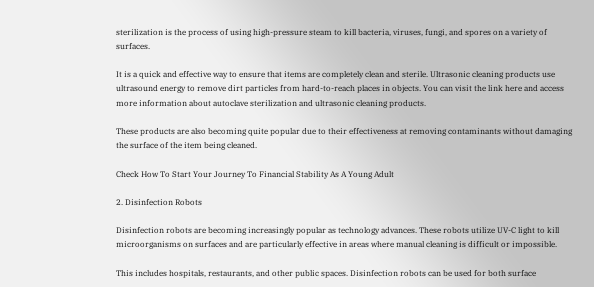sterilization is the process of using high-pressure steam to kill bacteria, viruses, fungi, and spores on a variety of surfaces.

It is a quick and effective way to ensure that items are completely clean and sterile. Ultrasonic cleaning products use ultrasound energy to remove dirt particles from hard-to-reach places in objects. You can visit the link here and access more information about autoclave sterilization and ultrasonic cleaning products.

These products are also becoming quite popular due to their effectiveness at removing contaminants without damaging the surface of the item being cleaned.

Check How To Start Your Journey To Financial Stability As A Young Adult

2. Disinfection Robots

Disinfection robots are becoming increasingly popular as technology advances. These robots utilize UV-C light to kill microorganisms on surfaces and are particularly effective in areas where manual cleaning is difficult or impossible.

This includes hospitals, restaurants, and other public spaces. Disinfection robots can be used for both surface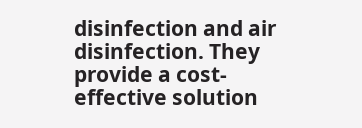disinfection and air disinfection. They provide a cost-effective solution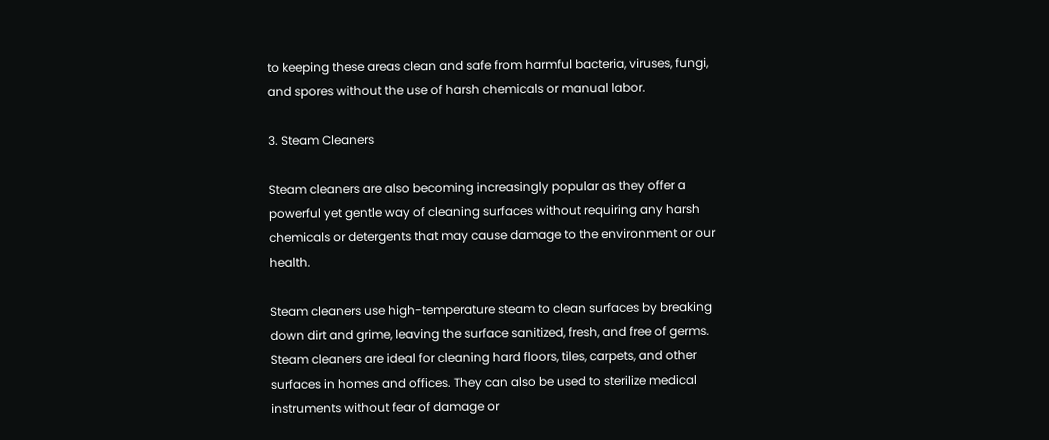to keeping these areas clean and safe from harmful bacteria, viruses, fungi, and spores without the use of harsh chemicals or manual labor.

3. Steam Cleaners

Steam cleaners are also becoming increasingly popular as they offer a powerful yet gentle way of cleaning surfaces without requiring any harsh chemicals or detergents that may cause damage to the environment or our health.

Steam cleaners use high-temperature steam to clean surfaces by breaking down dirt and grime, leaving the surface sanitized, fresh, and free of germs. Steam cleaners are ideal for cleaning hard floors, tiles, carpets, and other surfaces in homes and offices. They can also be used to sterilize medical instruments without fear of damage or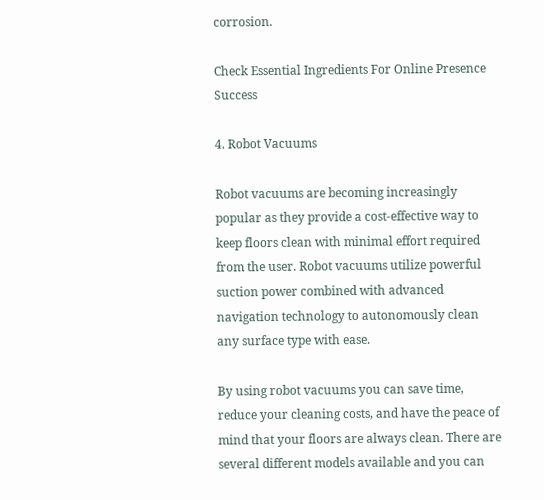corrosion.

Check Essential Ingredients For Online Presence Success

4. Robot Vacuums

Robot vacuums are becoming increasingly popular as they provide a cost-effective way to keep floors clean with minimal effort required from the user. Robot vacuums utilize powerful suction power combined with advanced navigation technology to autonomously clean any surface type with ease.

By using robot vacuums you can save time, reduce your cleaning costs, and have the peace of mind that your floors are always clean. There are several different models available and you can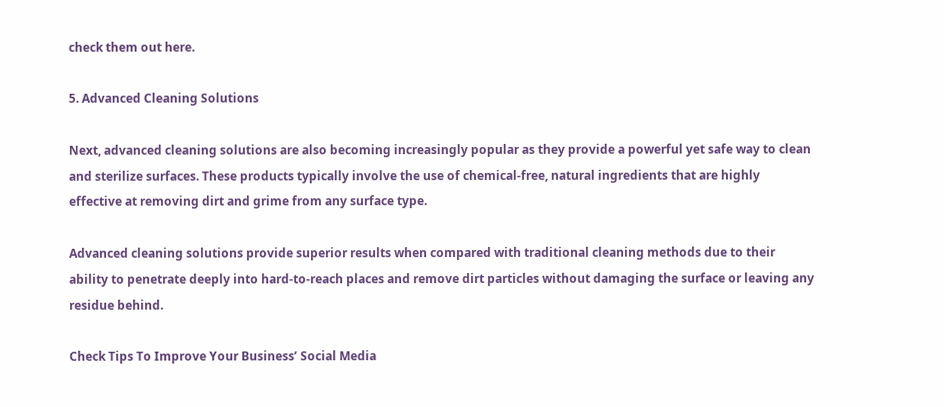check them out here.

5. Advanced Cleaning Solutions

Next, advanced cleaning solutions are also becoming increasingly popular as they provide a powerful yet safe way to clean and sterilize surfaces. These products typically involve the use of chemical-free, natural ingredients that are highly effective at removing dirt and grime from any surface type.

Advanced cleaning solutions provide superior results when compared with traditional cleaning methods due to their ability to penetrate deeply into hard-to-reach places and remove dirt particles without damaging the surface or leaving any residue behind.

Check Tips To Improve Your Business’ Social Media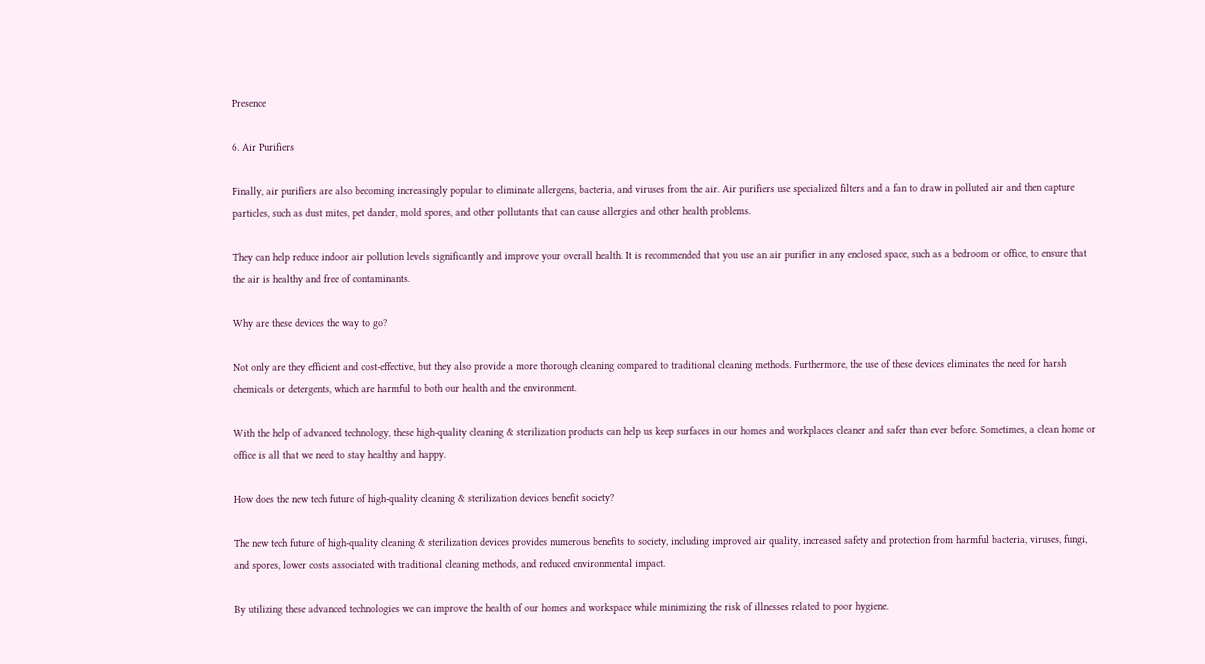Presence

6. Air Purifiers

Finally, air purifiers are also becoming increasingly popular to eliminate allergens, bacteria, and viruses from the air. Air purifiers use specialized filters and a fan to draw in polluted air and then capture particles, such as dust mites, pet dander, mold spores, and other pollutants that can cause allergies and other health problems.

They can help reduce indoor air pollution levels significantly and improve your overall health. It is recommended that you use an air purifier in any enclosed space, such as a bedroom or office, to ensure that the air is healthy and free of contaminants.

Why are these devices the way to go?

Not only are they efficient and cost-effective, but they also provide a more thorough cleaning compared to traditional cleaning methods. Furthermore, the use of these devices eliminates the need for harsh chemicals or detergents, which are harmful to both our health and the environment.

With the help of advanced technology, these high-quality cleaning & sterilization products can help us keep surfaces in our homes and workplaces cleaner and safer than ever before. Sometimes, a clean home or office is all that we need to stay healthy and happy.

How does the new tech future of high-quality cleaning & sterilization devices benefit society?

The new tech future of high-quality cleaning & sterilization devices provides numerous benefits to society, including improved air quality, increased safety and protection from harmful bacteria, viruses, fungi, and spores, lower costs associated with traditional cleaning methods, and reduced environmental impact.

By utilizing these advanced technologies we can improve the health of our homes and workspace while minimizing the risk of illnesses related to poor hygiene.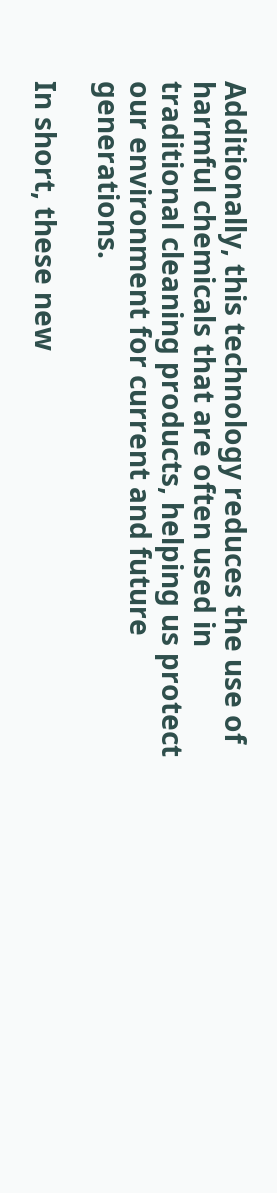Additionally, this technology reduces the use of harmful chemicals that are often used in traditional cleaning products, helping us protect our environment for current and future generations.

In short, these new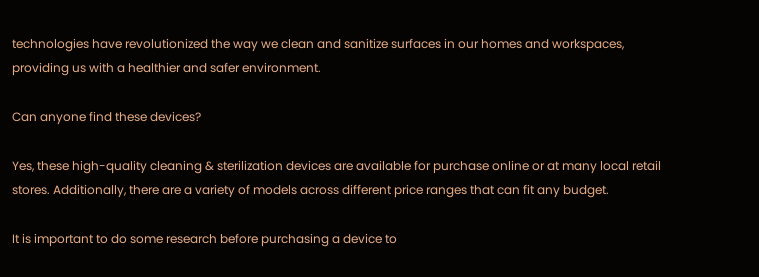technologies have revolutionized the way we clean and sanitize surfaces in our homes and workspaces, providing us with a healthier and safer environment.

Can anyone find these devices?

Yes, these high-quality cleaning & sterilization devices are available for purchase online or at many local retail stores. Additionally, there are a variety of models across different price ranges that can fit any budget.

It is important to do some research before purchasing a device to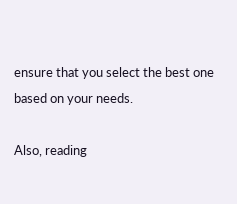ensure that you select the best one based on your needs.

Also, reading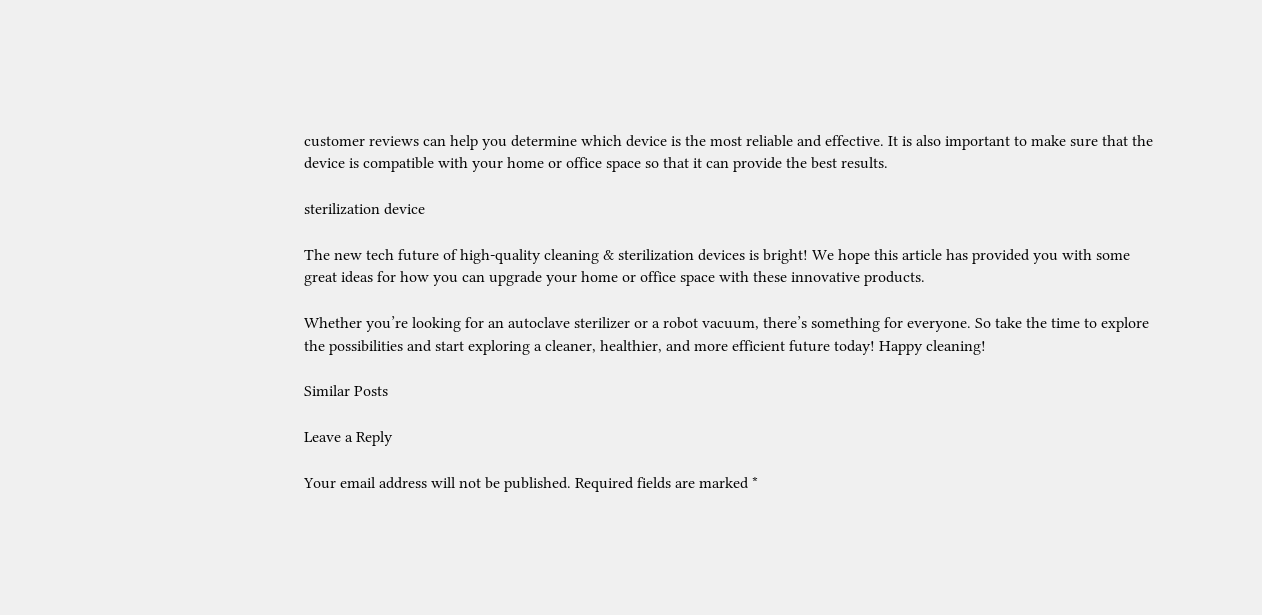customer reviews can help you determine which device is the most reliable and effective. It is also important to make sure that the device is compatible with your home or office space so that it can provide the best results.

sterilization device

The new tech future of high-quality cleaning & sterilization devices is bright! We hope this article has provided you with some great ideas for how you can upgrade your home or office space with these innovative products.

Whether you’re looking for an autoclave sterilizer or a robot vacuum, there’s something for everyone. So take the time to explore the possibilities and start exploring a cleaner, healthier, and more efficient future today! Happy cleaning!

Similar Posts

Leave a Reply

Your email address will not be published. Required fields are marked *